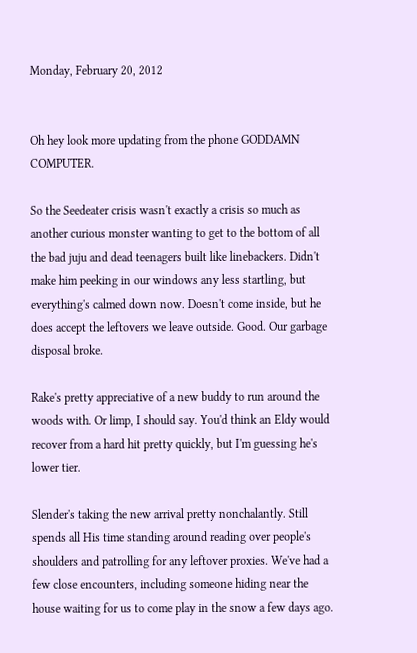Monday, February 20, 2012


Oh hey look more updating from the phone GODDAMN COMPUTER.

So the Seedeater crisis wasn't exactly a crisis so much as another curious monster wanting to get to the bottom of all the bad juju and dead teenagers built like linebackers. Didn't make him peeking in our windows any less startling, but everything's calmed down now. Doesn't come inside, but he does accept the leftovers we leave outside. Good. Our garbage disposal broke.

Rake's pretty appreciative of a new buddy to run around the woods with. Or limp, I should say. You'd think an Eldy would recover from a hard hit pretty quickly, but I'm guessing he's lower tier.

Slender's taking the new arrival pretty nonchalantly. Still spends all His time standing around reading over people's shoulders and patrolling for any leftover proxies. We've had a few close encounters, including someone hiding near the house waiting for us to come play in the snow a few days ago.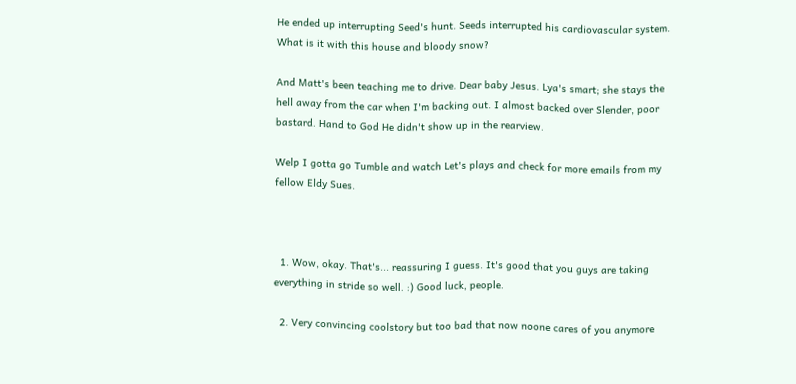He ended up interrupting Seed's hunt. Seeds interrupted his cardiovascular system. What is it with this house and bloody snow?

And Matt's been teaching me to drive. Dear baby Jesus. Lya's smart; she stays the hell away from the car when I'm backing out. I almost backed over Slender, poor bastard. Hand to God He didn't show up in the rearview.

Welp I gotta go Tumble and watch Let's plays and check for more emails from my fellow Eldy Sues.



  1. Wow, okay. That's... reassuring I guess. It's good that you guys are taking everything in stride so well. :) Good luck, people.

  2. Very convincing coolstory but too bad that now noone cares of you anymore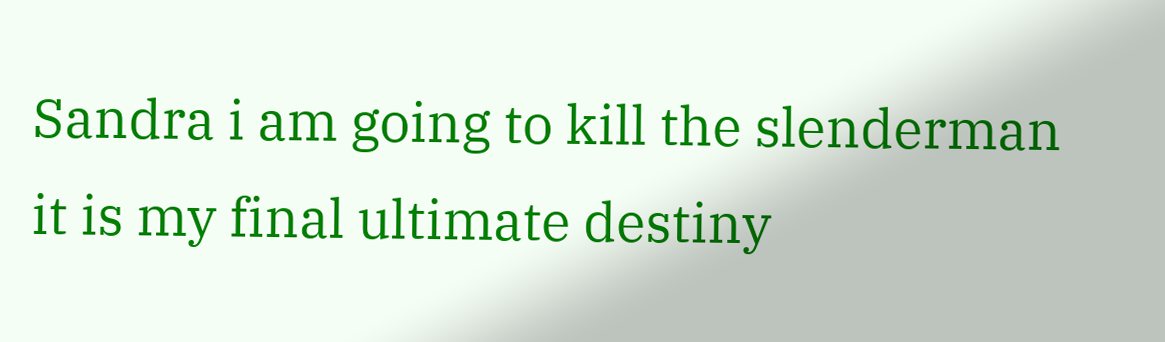Sandra i am going to kill the slenderman it is my final ultimate destiny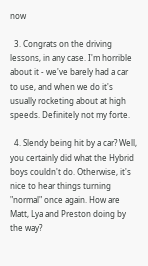now

  3. Congrats on the driving lessons, in any case. I'm horrible about it - we've barely had a car to use, and when we do it's usually rocketing about at high speeds. Definitely not my forte.

  4. Slendy being hit by a car? Well, you certainly did what the Hybrid boys couldn't do. Otherwise, it's nice to hear things turning "normal" once again. How are Matt, Lya and Preston doing by the way?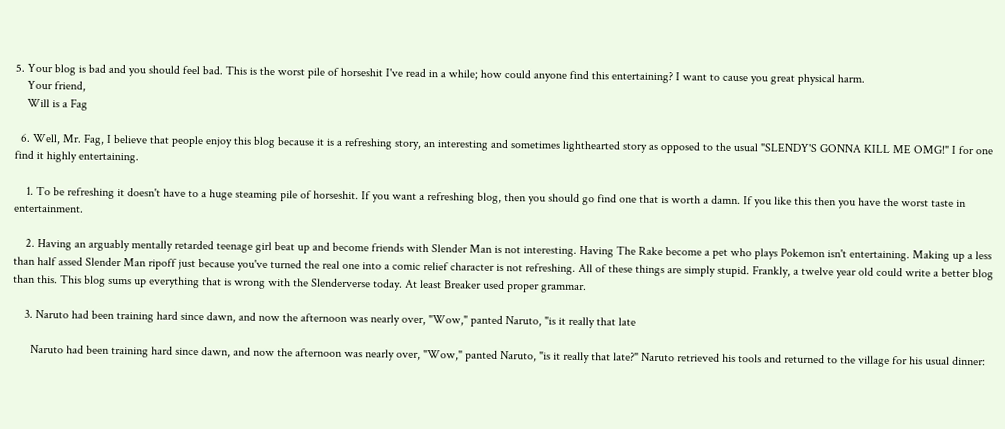5. Your blog is bad and you should feel bad. This is the worst pile of horseshit I've read in a while; how could anyone find this entertaining? I want to cause you great physical harm.
    Your friend,
    Will is a Fag

  6. Well, Mr. Fag, I believe that people enjoy this blog because it is a refreshing story, an interesting and sometimes lighthearted story as opposed to the usual "SLENDY'S GONNA KILL ME OMG!" I for one find it highly entertaining.

    1. To be refreshing it doesn't have to a huge steaming pile of horseshit. If you want a refreshing blog, then you should go find one that is worth a damn. If you like this then you have the worst taste in entertainment.

    2. Having an arguably mentally retarded teenage girl beat up and become friends with Slender Man is not interesting. Having The Rake become a pet who plays Pokemon isn't entertaining. Making up a less than half assed Slender Man ripoff just because you've turned the real one into a comic relief character is not refreshing. All of these things are simply stupid. Frankly, a twelve year old could write a better blog than this. This blog sums up everything that is wrong with the Slenderverse today. At least Breaker used proper grammar.

    3. Naruto had been training hard since dawn, and now the afternoon was nearly over, "Wow," panted Naruto, "is it really that late

      Naruto had been training hard since dawn, and now the afternoon was nearly over, "Wow," panted Naruto, "is it really that late?" Naruto retrieved his tools and returned to the village for his usual dinner: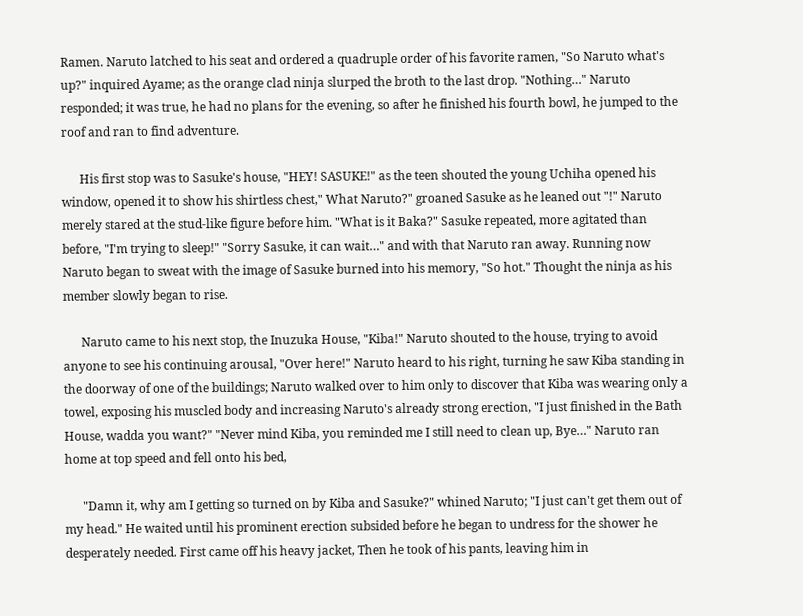Ramen. Naruto latched to his seat and ordered a quadruple order of his favorite ramen, "So Naruto what's up?" inquired Ayame; as the orange clad ninja slurped the broth to the last drop. "Nothing…" Naruto responded; it was true, he had no plans for the evening, so after he finished his fourth bowl, he jumped to the roof and ran to find adventure.

      His first stop was to Sasuke's house, "HEY! SASUKE!" as the teen shouted the young Uchiha opened his window, opened it to show his shirtless chest," What Naruto?" groaned Sasuke as he leaned out "!" Naruto merely stared at the stud-like figure before him. "What is it Baka?" Sasuke repeated, more agitated than before, "I'm trying to sleep!" "Sorry Sasuke, it can wait…" and with that Naruto ran away. Running now Naruto began to sweat with the image of Sasuke burned into his memory, "So hot." Thought the ninja as his member slowly began to rise.

      Naruto came to his next stop, the Inuzuka House, "Kiba!" Naruto shouted to the house, trying to avoid anyone to see his continuing arousal, "Over here!" Naruto heard to his right, turning he saw Kiba standing in the doorway of one of the buildings; Naruto walked over to him only to discover that Kiba was wearing only a towel, exposing his muscled body and increasing Naruto's already strong erection, "I just finished in the Bath House, wadda you want?" "Never mind Kiba, you reminded me I still need to clean up, Bye…" Naruto ran home at top speed and fell onto his bed,

      "Damn it, why am I getting so turned on by Kiba and Sasuke?" whined Naruto; "I just can't get them out of my head." He waited until his prominent erection subsided before he began to undress for the shower he desperately needed. First came off his heavy jacket, Then he took of his pants, leaving him in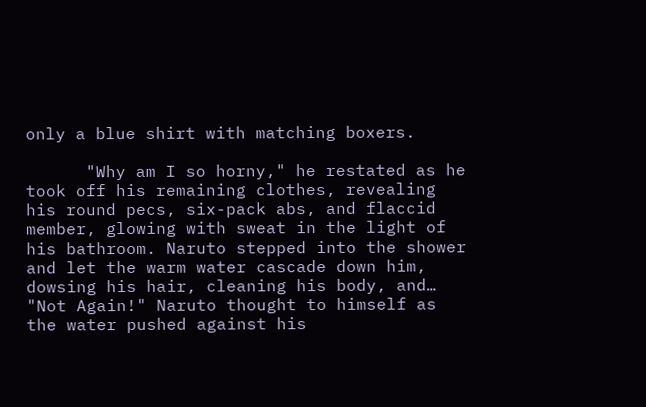only a blue shirt with matching boxers.

      "Why am I so horny," he restated as he took off his remaining clothes, revealing his round pecs, six-pack abs, and flaccid member, glowing with sweat in the light of his bathroom. Naruto stepped into the shower and let the warm water cascade down him, dowsing his hair, cleaning his body, and… "Not Again!" Naruto thought to himself as the water pushed against his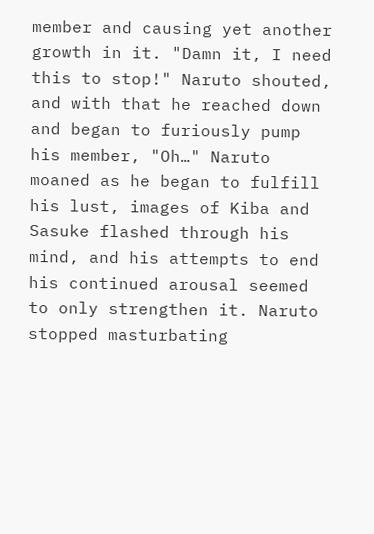member and causing yet another growth in it. "Damn it, I need this to stop!" Naruto shouted, and with that he reached down and began to furiously pump his member, "Oh…" Naruto moaned as he began to fulfill his lust, images of Kiba and Sasuke flashed through his mind, and his attempts to end his continued arousal seemed to only strengthen it. Naruto stopped masturbating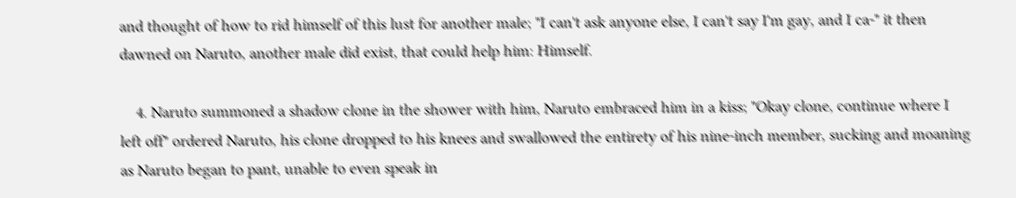and thought of how to rid himself of this lust for another male; "I can't ask anyone else, I can't say I'm gay, and I ca-" it then dawned on Naruto, another male did exist, that could help him: Himself.

    4. Naruto summoned a shadow clone in the shower with him, Naruto embraced him in a kiss; "Okay clone, continue where I left off" ordered Naruto, his clone dropped to his knees and swallowed the entirety of his nine-inch member, sucking and moaning as Naruto began to pant, unable to even speak in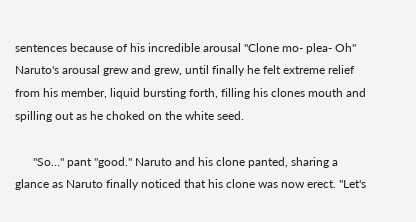sentences because of his incredible arousal "Clone mo- plea- Oh" Naruto's arousal grew and grew, until finally he felt extreme relief from his member, liquid bursting forth, filling his clones mouth and spilling out as he choked on the white seed.

      "So…" pant "good." Naruto and his clone panted, sharing a glance as Naruto finally noticed that his clone was now erect. "Let's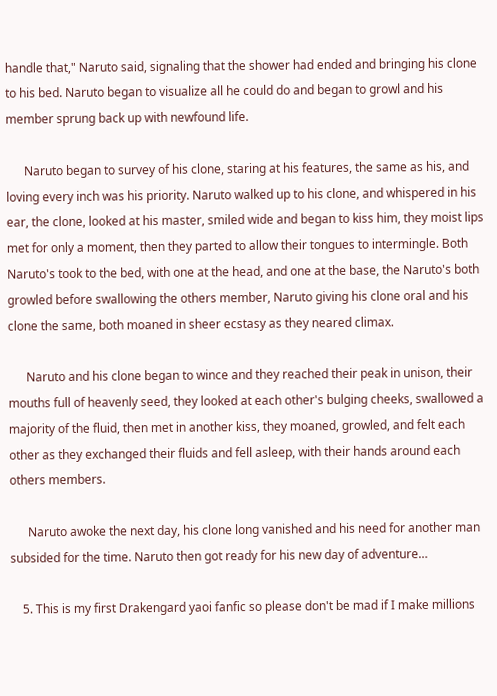handle that," Naruto said, signaling that the shower had ended and bringing his clone to his bed. Naruto began to visualize all he could do and began to growl and his member sprung back up with newfound life.

      Naruto began to survey of his clone, staring at his features, the same as his, and loving every inch was his priority. Naruto walked up to his clone, and whispered in his ear, the clone, looked at his master, smiled wide and began to kiss him, they moist lips met for only a moment, then they parted to allow their tongues to intermingle. Both Naruto's took to the bed, with one at the head, and one at the base, the Naruto's both growled before swallowing the others member, Naruto giving his clone oral and his clone the same, both moaned in sheer ecstasy as they neared climax.

      Naruto and his clone began to wince and they reached their peak in unison, their mouths full of heavenly seed, they looked at each other's bulging cheeks, swallowed a majority of the fluid, then met in another kiss, they moaned, growled, and felt each other as they exchanged their fluids and fell asleep, with their hands around each others members.

      Naruto awoke the next day, his clone long vanished and his need for another man subsided for the time. Naruto then got ready for his new day of adventure…

    5. This is my first Drakengard yaoi fanfic so please don't be mad if I make millions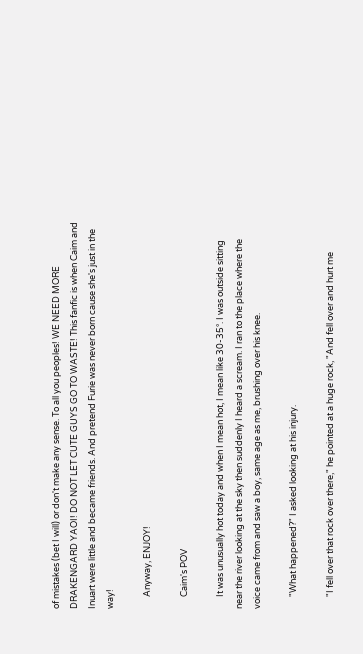of mistakes (bet I will) or don't make any sense. To all you peoples! WE NEED MORE DRAKENGARD YAOI! DO NOT LET CUTE GUYS GO TO WASTE! This fanfic is when Caim and Inuart were little and became friends. And pretend Furie was never born cause she's just in the way!

      Anyway, ENJOY!

      Caim's POV

      It was unusually hot today and when I mean hot, I mean like 30-35°. I was outside sitting near the river looking at the sky then suddenly I heard a scream. I ran to the place where the voice came from and saw a boy, same age as me, brushing over his knee.

      "What happened?" I asked looking at his injury.

      "I fell over that rock over there," he pointed at a huge rock, "And fell over and hurt me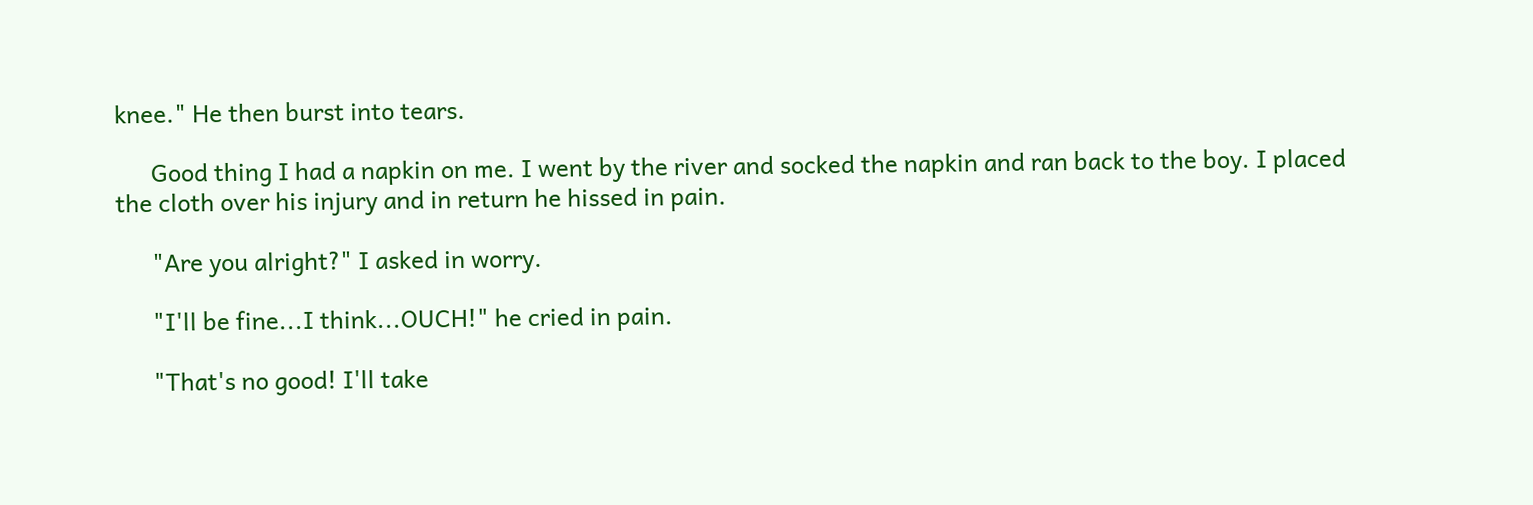knee." He then burst into tears.

      Good thing I had a napkin on me. I went by the river and socked the napkin and ran back to the boy. I placed the cloth over his injury and in return he hissed in pain.

      "Are you alright?" I asked in worry.

      "I'll be fine...I think...OUCH!" he cried in pain.

      "That's no good! I'll take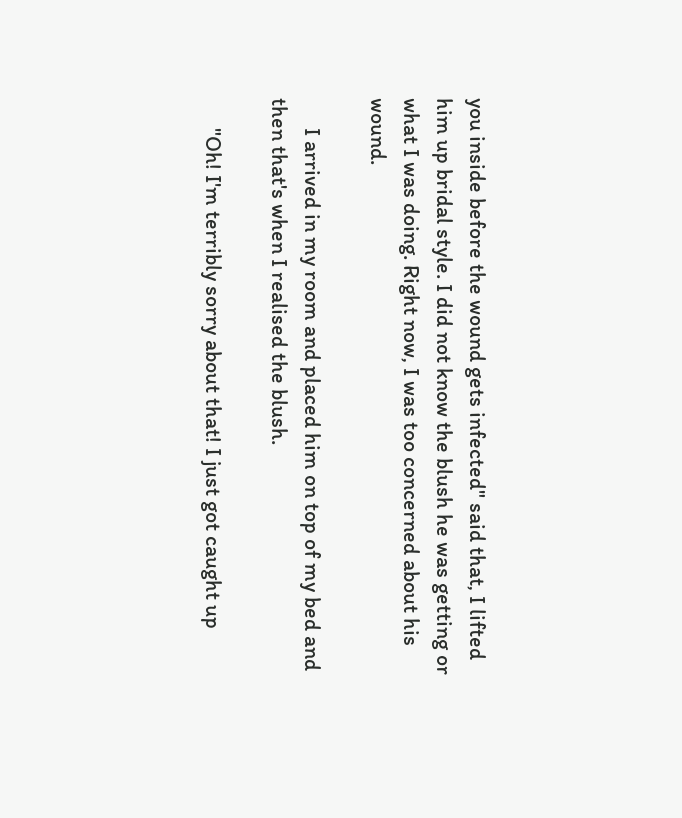you inside before the wound gets infected" said that, I lifted him up bridal style. I did not know the blush he was getting or what I was doing. Right now, I was too concerned about his wound.

      I arrived in my room and placed him on top of my bed and then that's when I realised the blush.

      "Oh! I'm terribly sorry about that! I just got caught up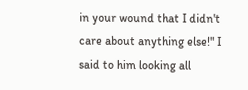in your wound that I didn't care about anything else!" I said to him looking all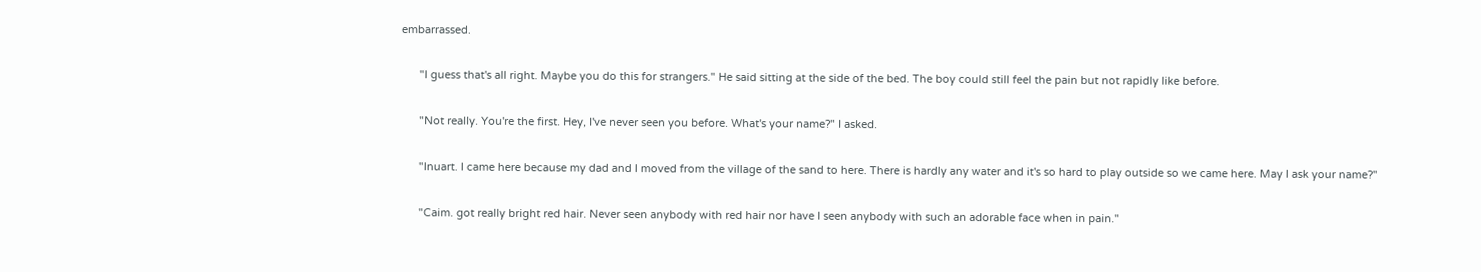embarrassed.

      "I guess that's all right. Maybe you do this for strangers." He said sitting at the side of the bed. The boy could still feel the pain but not rapidly like before.

      "Not really. You're the first. Hey, I've never seen you before. What's your name?" I asked.

      "Inuart. I came here because my dad and I moved from the village of the sand to here. There is hardly any water and it's so hard to play outside so we came here. May I ask your name?"

      "Caim. got really bright red hair. Never seen anybody with red hair nor have I seen anybody with such an adorable face when in pain."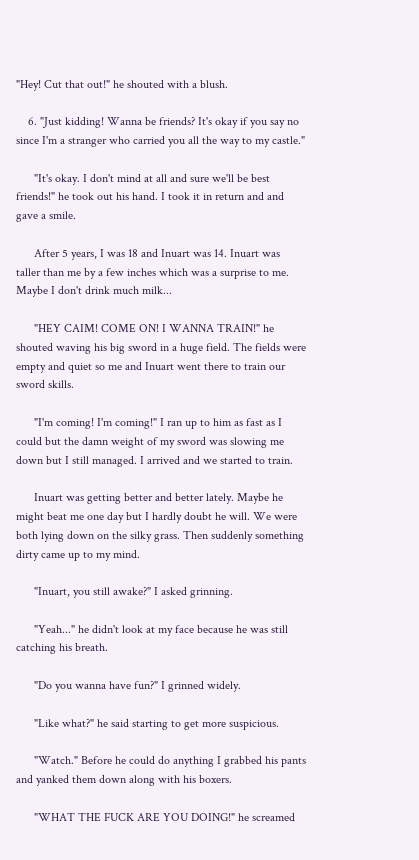"Hey! Cut that out!" he shouted with a blush.

    6. "Just kidding! Wanna be friends? It's okay if you say no since I'm a stranger who carried you all the way to my castle."

      "It's okay. I don't mind at all and sure we'll be best friends!" he took out his hand. I took it in return and and gave a smile.

      After 5 years, I was 18 and Inuart was 14. Inuart was taller than me by a few inches which was a surprise to me. Maybe I don't drink much milk...

      "HEY CAIM! COME ON! I WANNA TRAIN!" he shouted waving his big sword in a huge field. The fields were empty and quiet so me and Inuart went there to train our sword skills.

      "I'm coming! I'm coming!" I ran up to him as fast as I could but the damn weight of my sword was slowing me down but I still managed. I arrived and we started to train.

      Inuart was getting better and better lately. Maybe he might beat me one day but I hardly doubt he will. We were both lying down on the silky grass. Then suddenly something dirty came up to my mind.

      "Inuart, you still awake?" I asked grinning.

      "Yeah..." he didn't look at my face because he was still catching his breath.

      "Do you wanna have fun?" I grinned widely.

      "Like what?" he said starting to get more suspicious.

      "Watch." Before he could do anything I grabbed his pants and yanked them down along with his boxers.

      "WHAT THE FUCK ARE YOU DOING!" he screamed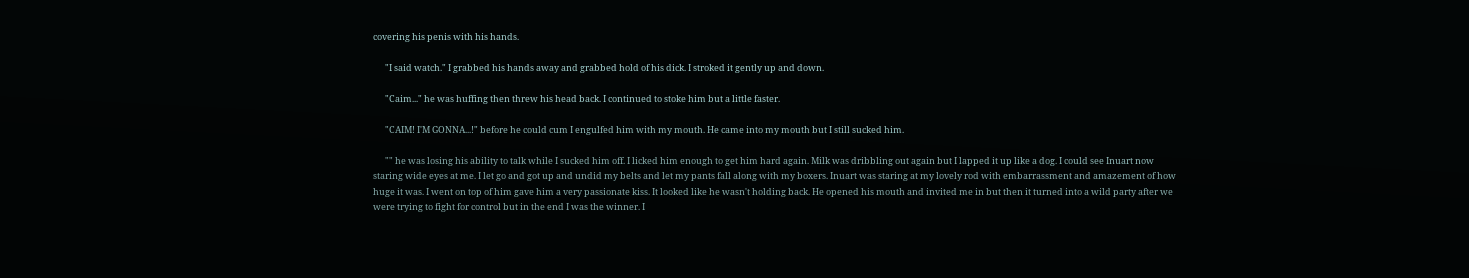covering his penis with his hands.

      "I said watch." I grabbed his hands away and grabbed hold of his dick. I stroked it gently up and down.

      "Caim..." he was huffing then threw his head back. I continued to stoke him but a little faster.

      "CAIM! I'M GONNA...!" before he could cum I engulfed him with my mouth. He came into my mouth but I still sucked him.

      "" he was losing his ability to talk while I sucked him off. I licked him enough to get him hard again. Milk was dribbling out again but I lapped it up like a dog. I could see Inuart now staring wide eyes at me. I let go and got up and undid my belts and let my pants fall along with my boxers. Inuart was staring at my lovely rod with embarrassment and amazement of how huge it was. I went on top of him gave him a very passionate kiss. It looked like he wasn't holding back. He opened his mouth and invited me in but then it turned into a wild party after we were trying to fight for control but in the end I was the winner. I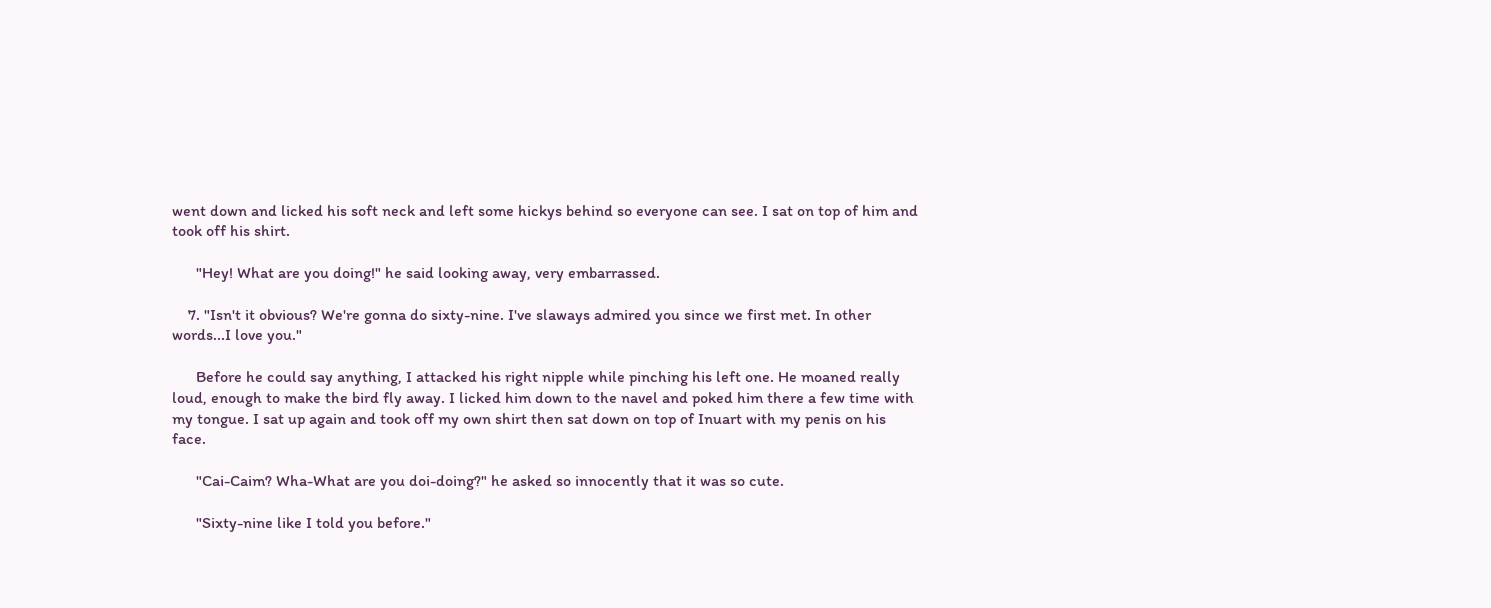went down and licked his soft neck and left some hickys behind so everyone can see. I sat on top of him and took off his shirt.

      "Hey! What are you doing!" he said looking away, very embarrassed.

    7. "Isn't it obvious? We're gonna do sixty-nine. I've slaways admired you since we first met. In other words...I love you."

      Before he could say anything, I attacked his right nipple while pinching his left one. He moaned really loud, enough to make the bird fly away. I licked him down to the navel and poked him there a few time with my tongue. I sat up again and took off my own shirt then sat down on top of Inuart with my penis on his face.

      "Cai-Caim? Wha-What are you doi-doing?" he asked so innocently that it was so cute.

      "Sixty-nine like I told you before."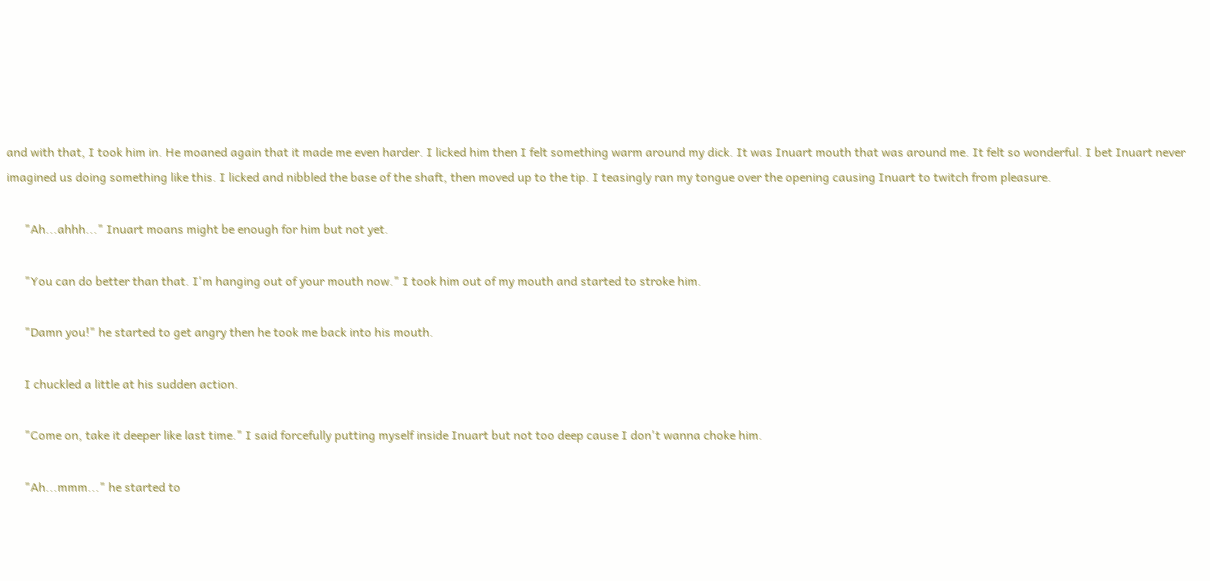and with that, I took him in. He moaned again that it made me even harder. I licked him then I felt something warm around my dick. It was Inuart mouth that was around me. It felt so wonderful. I bet Inuart never imagined us doing something like this. I licked and nibbled the base of the shaft, then moved up to the tip. I teasingly ran my tongue over the opening causing Inuart to twitch from pleasure.

      "Ah...ahhh..." Inuart moans might be enough for him but not yet.

      "You can do better than that. I'm hanging out of your mouth now." I took him out of my mouth and started to stroke him.

      "Damn you!" he started to get angry then he took me back into his mouth.

      I chuckled a little at his sudden action.

      "Come on, take it deeper like last time." I said forcefully putting myself inside Inuart but not too deep cause I don't wanna choke him.

      "Ah...mmm..." he started to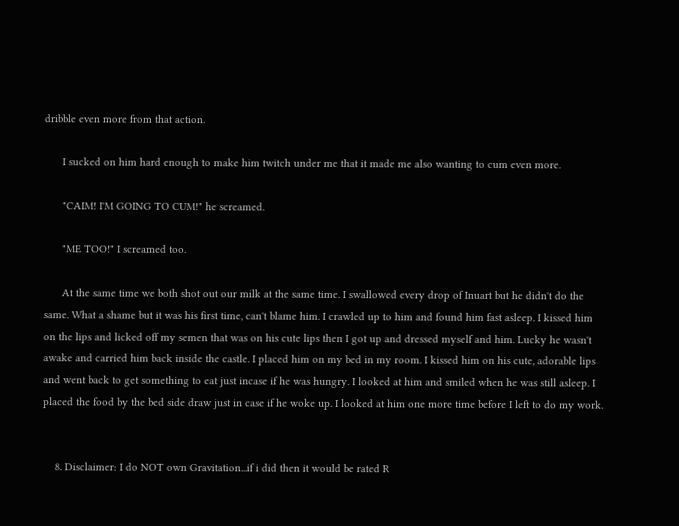dribble even more from that action.

      I sucked on him hard enough to make him twitch under me that it made me also wanting to cum even more.

      "CAIM! I'M GOING TO CUM!" he screamed.

      "ME TOO!" I screamed too.

      At the same time we both shot out our milk at the same time. I swallowed every drop of Inuart but he didn't do the same. What a shame but it was his first time, can't blame him. I crawled up to him and found him fast asleep. I kissed him on the lips and licked off my semen that was on his cute lips then I got up and dressed myself and him. Lucky he wasn't awake and carried him back inside the castle. I placed him on my bed in my room. I kissed him on his cute, adorable lips and went back to get something to eat just incase if he was hungry. I looked at him and smiled when he was still asleep. I placed the food by the bed side draw just in case if he woke up. I looked at him one more time before I left to do my work.


    8. Disclaimer: I do NOT own Gravitation...if i did then it would be rated R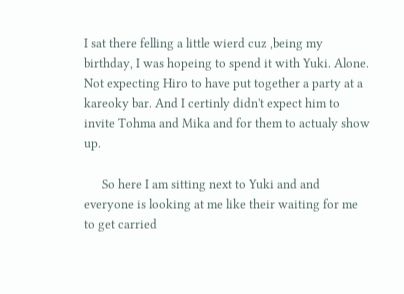I sat there felling a little wierd cuz ,being my birthday, I was hopeing to spend it with Yuki. Alone. Not expecting Hiro to have put together a party at a kareoky bar. And I certinly didn't expect him to invite Tohma and Mika and for them to actualy show up.

      So here I am sitting next to Yuki and and everyone is looking at me like their waiting for me to get carried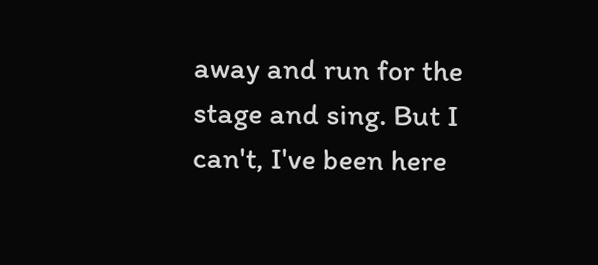away and run for the stage and sing. But I can't, I've been here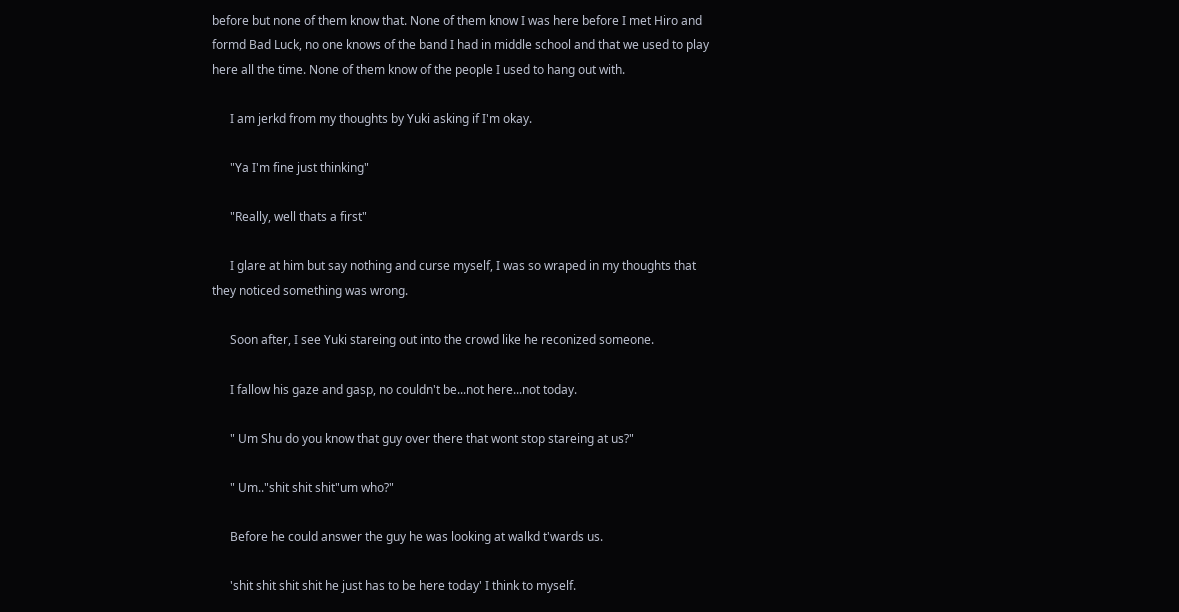before but none of them know that. None of them know I was here before I met Hiro and formd Bad Luck, no one knows of the band I had in middle school and that we used to play here all the time. None of them know of the people I used to hang out with.

      I am jerkd from my thoughts by Yuki asking if I'm okay.

      "Ya I'm fine just thinking"

      "Really, well thats a first"

      I glare at him but say nothing and curse myself, I was so wraped in my thoughts that they noticed something was wrong.

      Soon after, I see Yuki stareing out into the crowd like he reconized someone.

      I fallow his gaze and gasp, no couldn't be...not here...not today.

      " Um Shu do you know that guy over there that wont stop stareing at us?"

      " Um.."shit shit shit"um who?"

      Before he could answer the guy he was looking at walkd t'wards us.

      'shit shit shit shit he just has to be here today' I think to myself.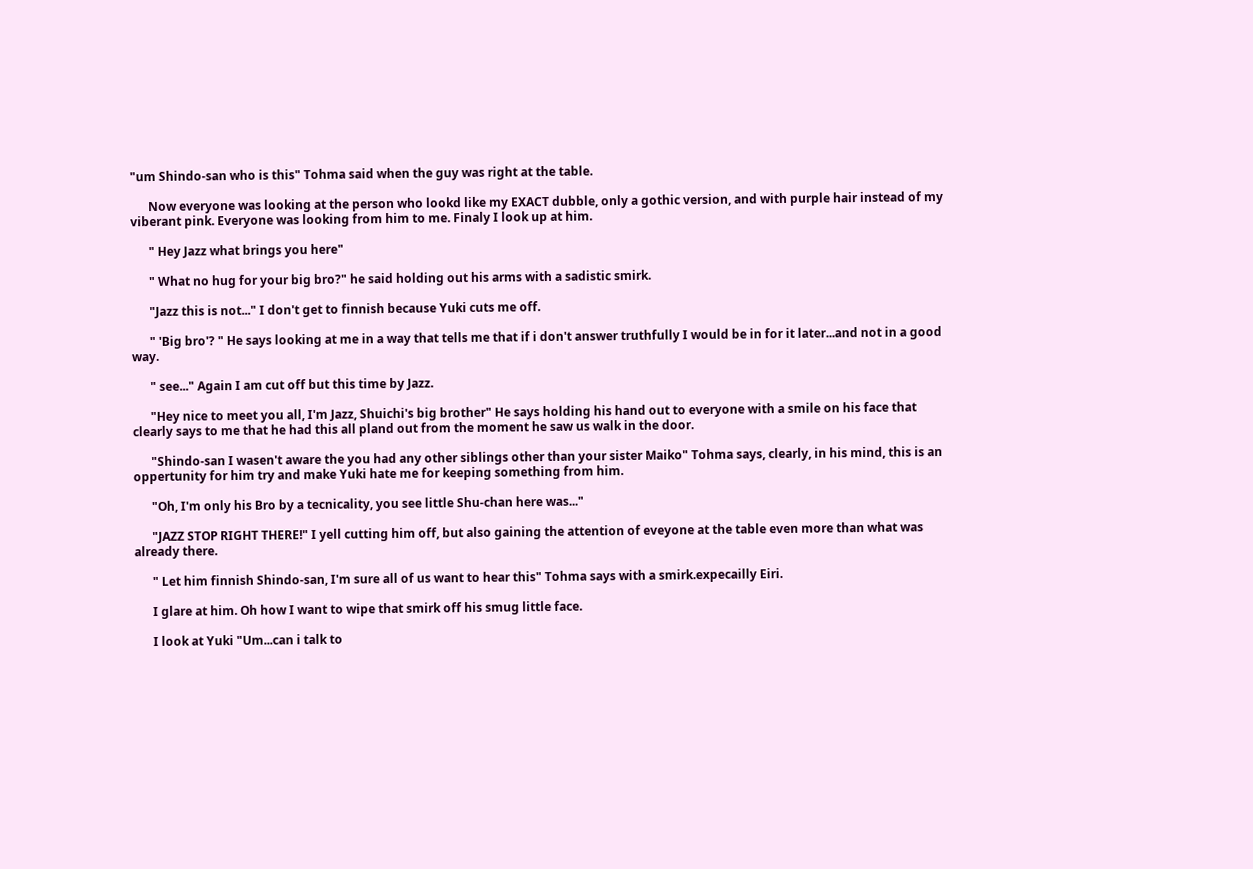"um Shindo-san who is this" Tohma said when the guy was right at the table.

      Now everyone was looking at the person who lookd like my EXACT dubble, only a gothic version, and with purple hair instead of my viberant pink. Everyone was looking from him to me. Finaly I look up at him.

      " Hey Jazz what brings you here"

      " What no hug for your big bro?" he said holding out his arms with a sadistic smirk.

      "Jazz this is not..." I don't get to finnish because Yuki cuts me off.

      " 'Big bro'? " He says looking at me in a way that tells me that if i don't answer truthfully I would be in for it later...and not in a good way.

      " see..." Again I am cut off but this time by Jazz.

      "Hey nice to meet you all, I'm Jazz, Shuichi's big brother" He says holding his hand out to everyone with a smile on his face that clearly says to me that he had this all pland out from the moment he saw us walk in the door.

      "Shindo-san I wasen't aware the you had any other siblings other than your sister Maiko" Tohma says, clearly, in his mind, this is an oppertunity for him try and make Yuki hate me for keeping something from him.

      "Oh, I'm only his Bro by a tecnicality, you see little Shu-chan here was..."

      "JAZZ STOP RIGHT THERE!" I yell cutting him off, but also gaining the attention of eveyone at the table even more than what was already there.

      " Let him finnish Shindo-san, I'm sure all of us want to hear this" Tohma says with a smirk.expecailly Eiri.

      I glare at him. Oh how I want to wipe that smirk off his smug little face.

      I look at Yuki "Um...can i talk to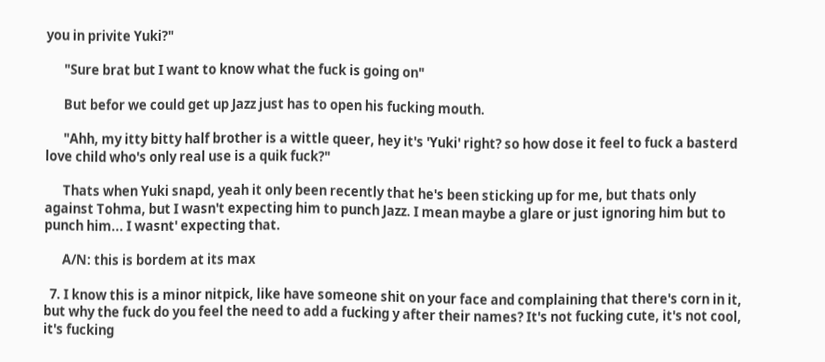you in privite Yuki?"

      "Sure brat but I want to know what the fuck is going on"

      But befor we could get up Jazz just has to open his fucking mouth.

      "Ahh, my itty bitty half brother is a wittle queer, hey it's 'Yuki' right? so how dose it feel to fuck a basterd love child who's only real use is a quik fuck?"

      Thats when Yuki snapd, yeah it only been recently that he's been sticking up for me, but thats only against Tohma, but I wasn't expecting him to punch Jazz. I mean maybe a glare or just ignoring him but to punch him... I wasnt' expecting that.

      A/N: this is bordem at its max

  7. I know this is a minor nitpick, like have someone shit on your face and complaining that there's corn in it, but why the fuck do you feel the need to add a fucking y after their names? It's not fucking cute, it's not cool, it's fucking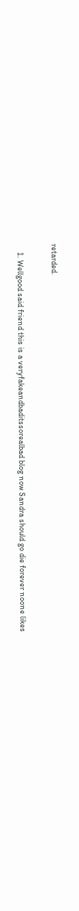retarded.

    1. Wellgood said friend this is a veryfakeandbaditssorealbad blog now Sandra should go die forever noone likes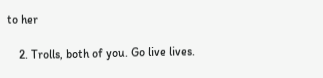to her

    2. Trolls, both of you. Go live lives.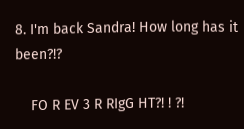8. I'm back Sandra! How long has it been?!?

    FO R EV 3 R RIgG HT?! ! ?!